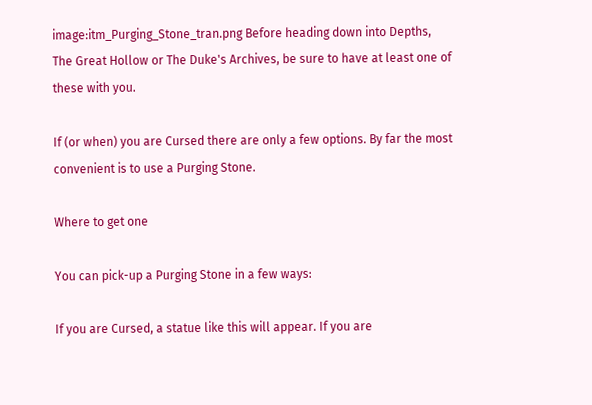image:itm_Purging_Stone_tran.png Before heading down into Depths, The Great Hollow or The Duke's Archives, be sure to have at least one of these with you.

If (or when) you are Cursed there are only a few options. By far the most convenient is to use a Purging Stone.

Where to get one

You can pick-up a Purging Stone in a few ways:

If you are Cursed, a statue like this will appear. If you are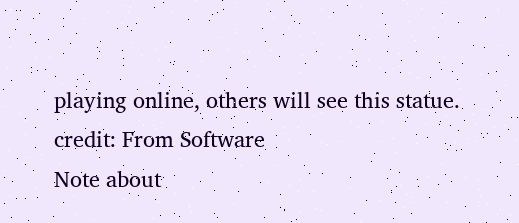playing online, others will see this statue.
credit: From Software
Note about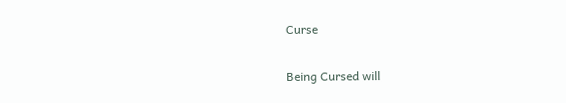Curse

Being Cursed will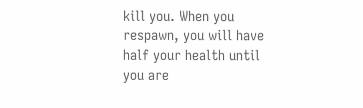kill you. When you respawn, you will have half your health until you are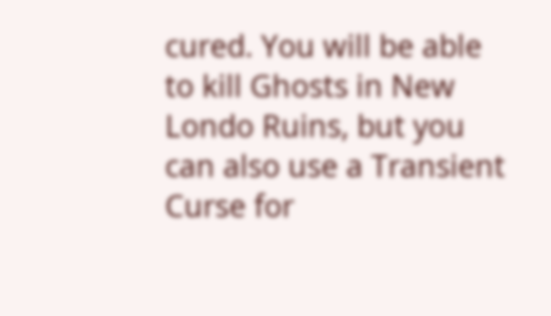cured. You will be able to kill Ghosts in New Londo Ruins, but you can also use a Transient Curse for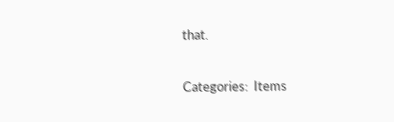that.

Categories:  Items